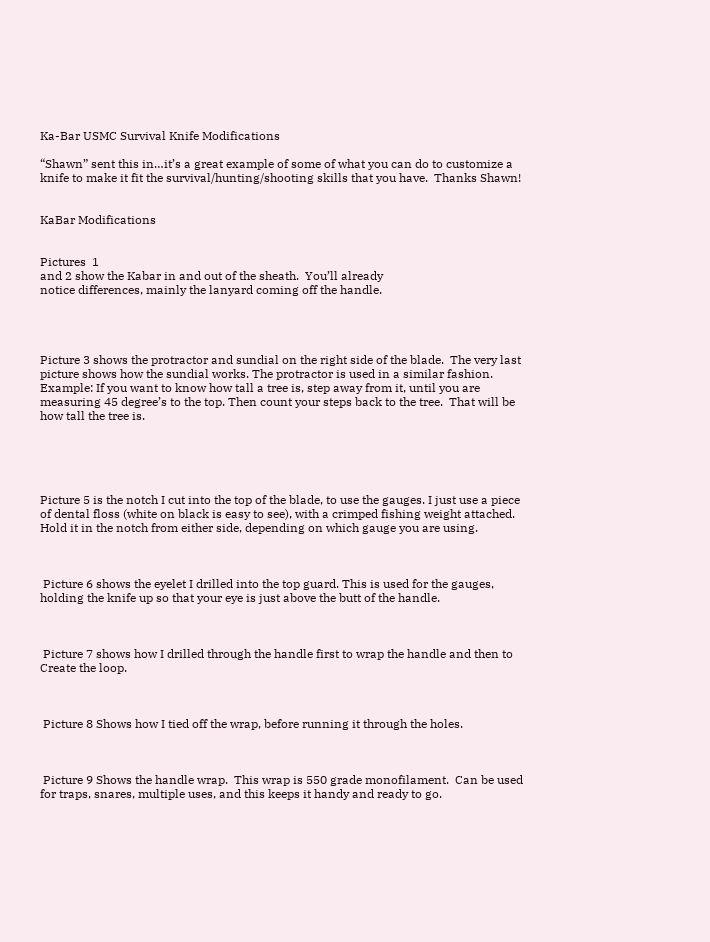Ka-Bar USMC Survival Knife Modifications

“Shawn” sent this in…it’s a great example of some of what you can do to customize a knife to make it fit the survival/hunting/shooting skills that you have.  Thanks Shawn!


KaBar Modifications


Pictures  1
and 2 show the Kabar in and out of the sheath.  You’ll already
notice differences, mainly the lanyard coming off the handle.




Picture 3 shows the protractor and sundial on the right side of the blade.  The very last picture shows how the sundial works. The protractor is used in a similar fashion.  Example: If you want to know how tall a tree is, step away from it, until you are measuring 45 degree’s to the top. Then count your steps back to the tree.  That will be how tall the tree is.





Picture 5 is the notch I cut into the top of the blade, to use the gauges. I just use a piece of dental floss (white on black is easy to see), with a crimped fishing weight attached. Hold it in the notch from either side, depending on which gauge you are using.



 Picture 6 shows the eyelet I drilled into the top guard. This is used for the gauges, holding the knife up so that your eye is just above the butt of the handle.



 Picture 7 shows how I drilled through the handle first to wrap the handle and then to Create the loop.



 Picture 8 Shows how I tied off the wrap, before running it through the holes.



 Picture 9 Shows the handle wrap.  This wrap is 550 grade monofilament.  Can be used for traps, snares, multiple uses, and this keeps it handy and ready to go.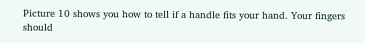Picture 10 shows you how to tell if a handle fits your hand. Your fingers should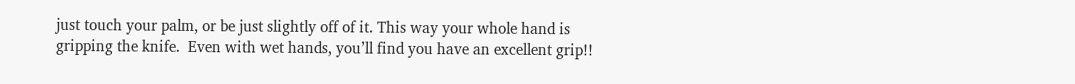just touch your palm, or be just slightly off of it. This way your whole hand is gripping the knife.  Even with wet hands, you’ll find you have an excellent grip!!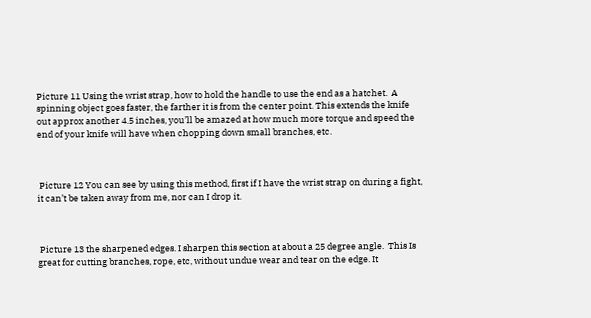Picture 11 Using the wrist strap, how to hold the handle to use the end as a hatchet.  A spinning object goes faster, the farther it is from the center point. This extends the knife out approx another 4.5 inches, you’ll be amazed at how much more torque and speed the end of your knife will have when chopping down small branches, etc.



 Picture 12 You can see by using this method, first if I have the wrist strap on during a fight, it can’t be taken away from me, nor can I drop it.



 Picture 13 the sharpened edges. I sharpen this section at about a 25 degree angle.  This Is great for cutting branches, rope, etc, without undue wear and tear on the edge. It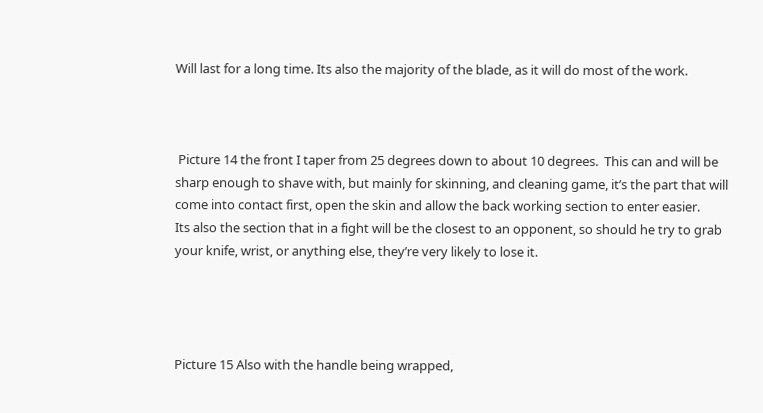Will last for a long time. Its also the majority of the blade, as it will do most of the work.



 Picture 14 the front I taper from 25 degrees down to about 10 degrees.  This can and will be sharp enough to shave with, but mainly for skinning, and cleaning game, it’s the part that will come into contact first, open the skin and allow the back working section to enter easier.
Its also the section that in a fight will be the closest to an opponent, so should he try to grab your knife, wrist, or anything else, they’re very likely to lose it.




Picture 15 Also with the handle being wrapped,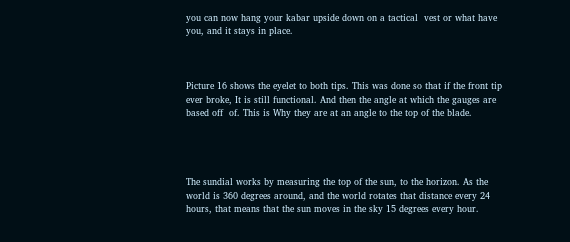you can now hang your kabar upside down on a tactical  vest or what have you, and it stays in place.



Picture 16 shows the eyelet to both tips. This was done so that if the front tip ever broke, It is still functional. And then the angle at which the gauges are based off  of. This is Why they are at an angle to the top of the blade.




The sundial works by measuring the top of the sun, to the horizon. As the world is 360 degrees around, and the world rotates that distance every 24 hours, that means that the sun moves in the sky 15 degrees every hour.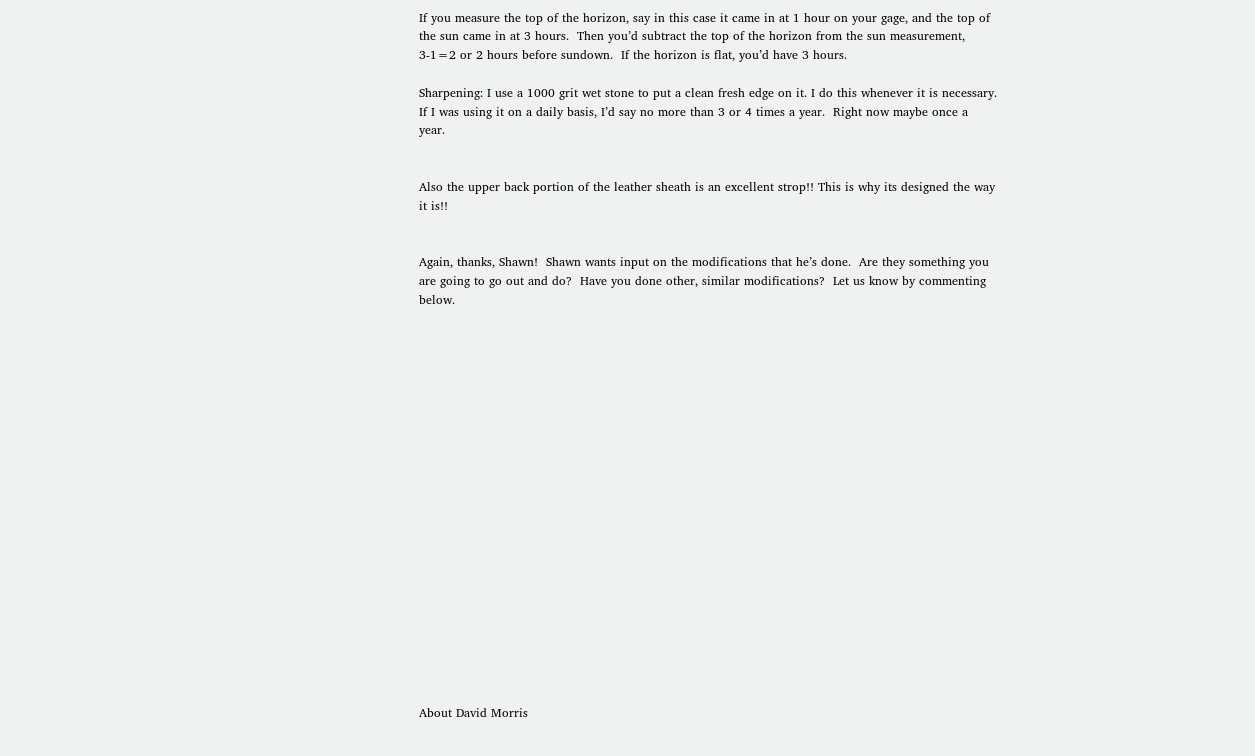If you measure the top of the horizon, say in this case it came in at 1 hour on your gage, and the top of the sun came in at 3 hours.  Then you’d subtract the top of the horizon from the sun measurement, 3-1=2 or 2 hours before sundown.  If the horizon is flat, you’d have 3 hours.

Sharpening: I use a 1000 grit wet stone to put a clean fresh edge on it. I do this whenever it is necessary.  If I was using it on a daily basis, I’d say no more than 3 or 4 times a year.  Right now maybe once a year.


Also the upper back portion of the leather sheath is an excellent strop!! This is why its designed the way it is!!


Again, thanks, Shawn!  Shawn wants input on the modifications that he’s done.  Are they something you are going to go out and do?  Have you done other, similar modifications?  Let us know by commenting below.





















About David Morris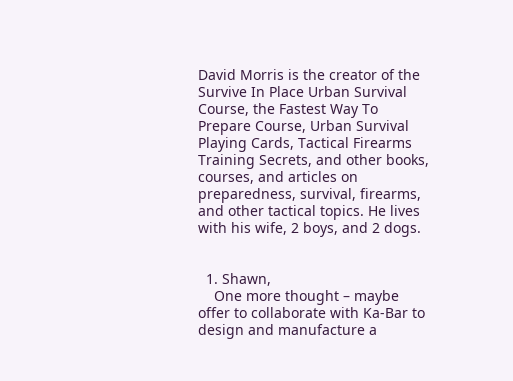David Morris is the creator of the Survive In Place Urban Survival Course, the Fastest Way To Prepare Course, Urban Survival Playing Cards, Tactical Firearms Training Secrets, and other books, courses, and articles on preparedness, survival, firearms, and other tactical topics. He lives with his wife, 2 boys, and 2 dogs.


  1. Shawn,
    One more thought – maybe offer to collaborate with Ka-Bar to design and manufacture a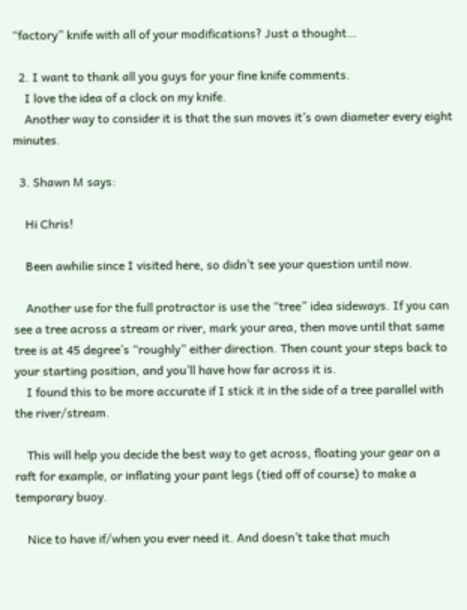“factory” knife with all of your modifications? Just a thought…

  2. I want to thank all you guys for your fine knife comments.
    I love the idea of a clock on my knife.
    Another way to consider it is that the sun moves it’s own diameter every eight minutes.

  3. Shawn M says:

    Hi Chris!

    Been awhilie since I visited here, so didn’t see your question until now.

    Another use for the full protractor is use the “tree” idea sideways. If you can see a tree across a stream or river, mark your area, then move until that same tree is at 45 degree’s “roughly” either direction. Then count your steps back to your starting position, and you’ll have how far across it is.
    I found this to be more accurate if I stick it in the side of a tree parallel with the river/stream.

    This will help you decide the best way to get across, floating your gear on a raft for example, or inflating your pant legs (tied off of course) to make a temporary buoy.

    Nice to have if/when you ever need it. And doesn’t take that much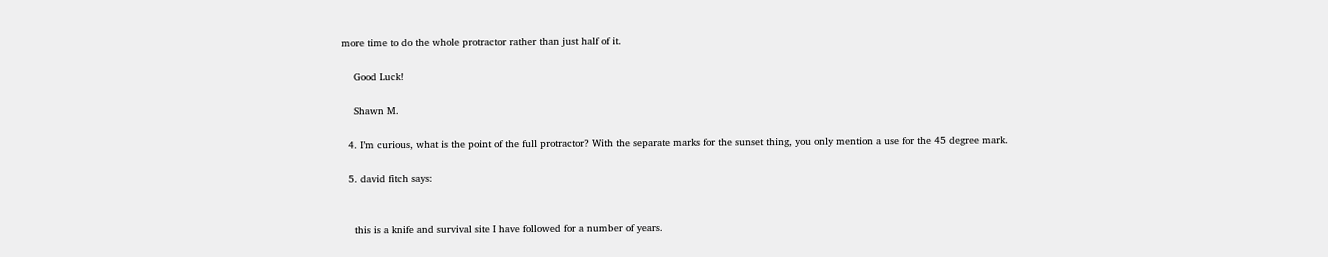more time to do the whole protractor rather than just half of it.

    Good Luck!

    Shawn M.

  4. I’m curious, what is the point of the full protractor? With the separate marks for the sunset thing, you only mention a use for the 45 degree mark.

  5. david fitch says:


    this is a knife and survival site I have followed for a number of years.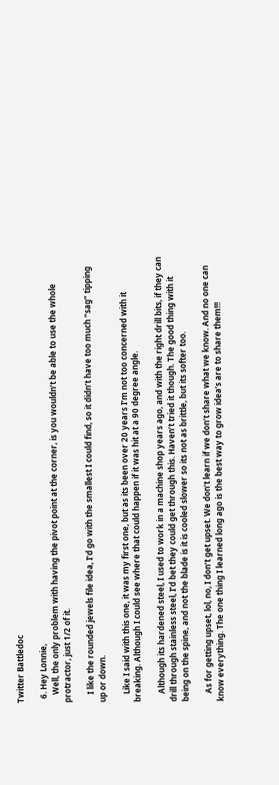Twitter Battledoc

  6. Hey Lonnie,
    Well, the only problem with having the pivot point at the corner, is you wouldn’t be able to use the whole protractor, just 1/2 of it.

    I like the rounded jewels file idea, I’d go with the smallest I could find, so it didn’t have too much “sag” tipping up or down.

    Like I said with this one, it was my first one, but as its been over 20 years I’m not too concerned with it breaking. Although I could see where that could happen if it was hit at a 90 degree angle.

    Although its hardened steel, I used to work in a machine shop years ago, and with the right drill bits, if they can drill through stainless steel, I’d bet they could get through this. Haven’t tried it though. The good thing with it being on the spine, and not the blade is it is cooled slower so its not as brittle, but its softer too.

    As for getting upset, lol, no, I don’t get upset. We don’t learn if we don’t share what we know. And no one can know everything. The one thing I learned long ago is the best way to grow idea’s are to share them!!!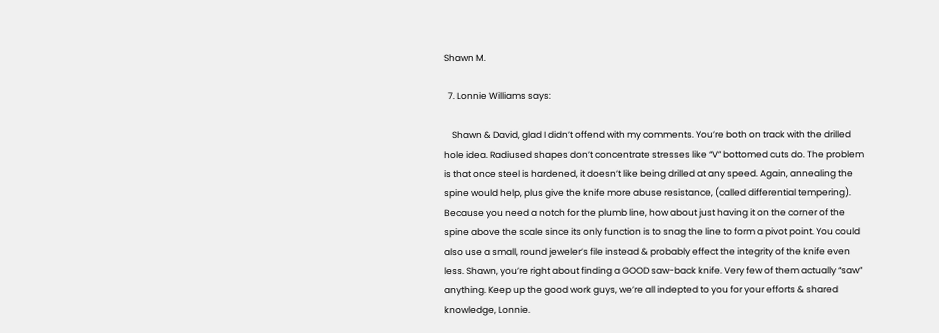Shawn M.

  7. Lonnie Williams says:

    Shawn & David, glad I didn’t offend with my comments. You’re both on track with the drilled hole idea. Radiused shapes don’t concentrate stresses like “V” bottomed cuts do. The problem is that once steel is hardened, it doesn’t like being drilled at any speed. Again, annealing the spine would help, plus give the knife more abuse resistance, (called differential tempering). Because you need a notch for the plumb line, how about just having it on the corner of the spine above the scale since its only function is to snag the line to form a pivot point. You could also use a small, round jeweler’s file instead & probably effect the integrity of the knife even less. Shawn, you’re right about finding a GOOD saw-back knife. Very few of them actually “saw” anything. Keep up the good work guys, we’re all indepted to you for your efforts & shared knowledge, Lonnie.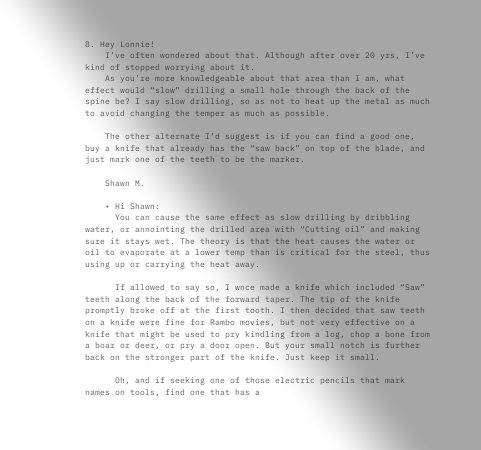8. Hey Lonnie!
    I’ve often wondered about that. Although after over 20 yrs, I’ve kind of stopped worrying about it.
    As you’re more knowledgeable about that area than I am, what effect would “slow” drilling a small hole through the back of the spine be? I say slow drilling, so as not to heat up the metal as much to avoid changing the temper as much as possible.

    The other alternate I’d suggest is if you can find a good one, buy a knife that already has the “saw back” on top of the blade, and just mark one of the teeth to be the marker.

    Shawn M.

    • Hi Shawn:
      You can cause the same effect as slow drilling by dribbling water, or annointing the drilled area with “Cutting oil” and making sure it stays wet. The theory is that the heat causes the water or oil to evaporate at a lower temp than is critical for the steel, thus using up or carrying the heat away.

      If allowed to say so, I wnce made a knife which included “Saw” teeth along the back of the forward taper. The tip of the knife promptly broke off at the first tooth. I then decided that saw teeth on a knife were fine for Rambo movies, but not very effective on a knife that might be used to pry kindling from a log, chop a bone from a boar or deer, or pry a door open. But your small notch is further back on the stronger part of the knife. Just keep it small.

      Oh, and if seeking one of those electric pencils that mark names on tools, find one that has a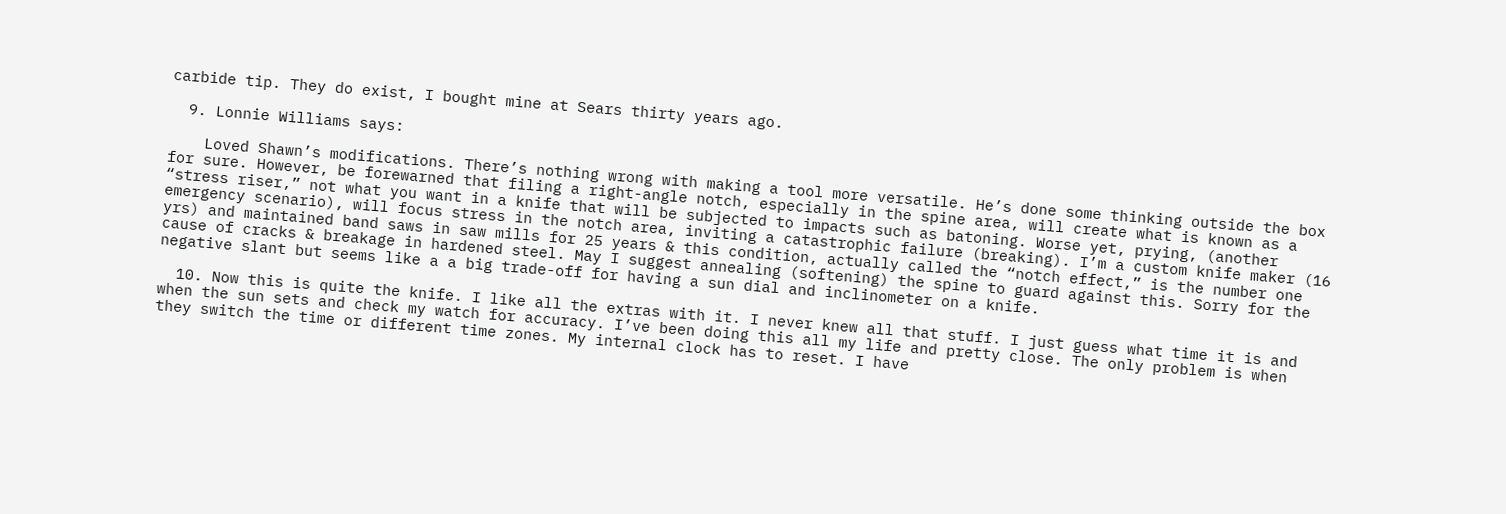carbide tip. They do exist, I bought mine at Sears thirty years ago.

  9. Lonnie Williams says:

    Loved Shawn’s modifications. There’s nothing wrong with making a tool more versatile. He’s done some thinking outside the box for sure. However, be forewarned that filing a right-angle notch, especially in the spine area, will create what is known as a “stress riser,” not what you want in a knife that will be subjected to impacts such as batoning. Worse yet, prying, (another emergency scenario), will focus stress in the notch area, inviting a catastrophic failure (breaking). I’m a custom knife maker (16 yrs) and maintained band saws in saw mills for 25 years & this condition, actually called the “notch effect,” is the number one cause of cracks & breakage in hardened steel. May I suggest annealing (softening) the spine to guard against this. Sorry for the negative slant but seems like a a big trade-off for having a sun dial and inclinometer on a knife.

  10. Now this is quite the knife. I like all the extras with it. I never knew all that stuff. I just guess what time it is and when the sun sets and check my watch for accuracy. I’ve been doing this all my life and pretty close. The only problem is when they switch the time or different time zones. My internal clock has to reset. I have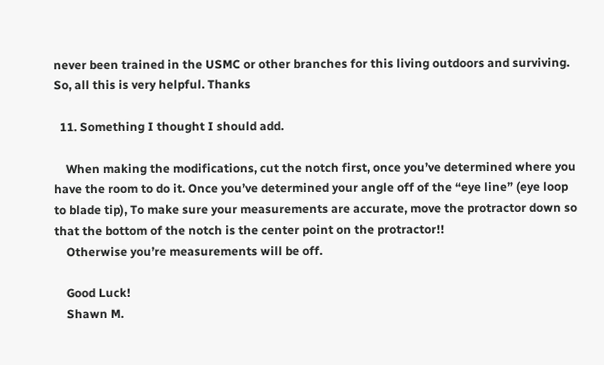never been trained in the USMC or other branches for this living outdoors and surviving. So, all this is very helpful. Thanks

  11. Something I thought I should add.

    When making the modifications, cut the notch first, once you’ve determined where you have the room to do it. Once you’ve determined your angle off of the “eye line” (eye loop to blade tip), To make sure your measurements are accurate, move the protractor down so that the bottom of the notch is the center point on the protractor!!
    Otherwise you’re measurements will be off.

    Good Luck!
    Shawn M.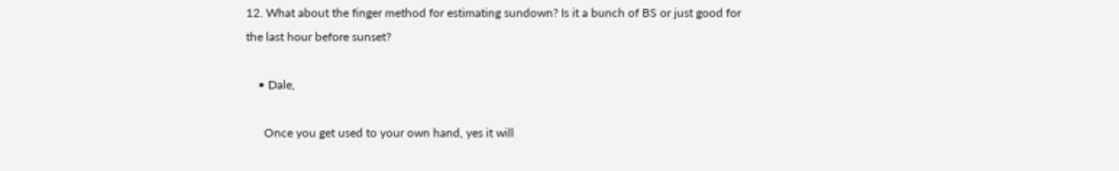12. What about the finger method for estimating sundown? Is it a bunch of BS or just good for the last hour before sunset?

    • Dale,

      Once you get used to your own hand, yes it will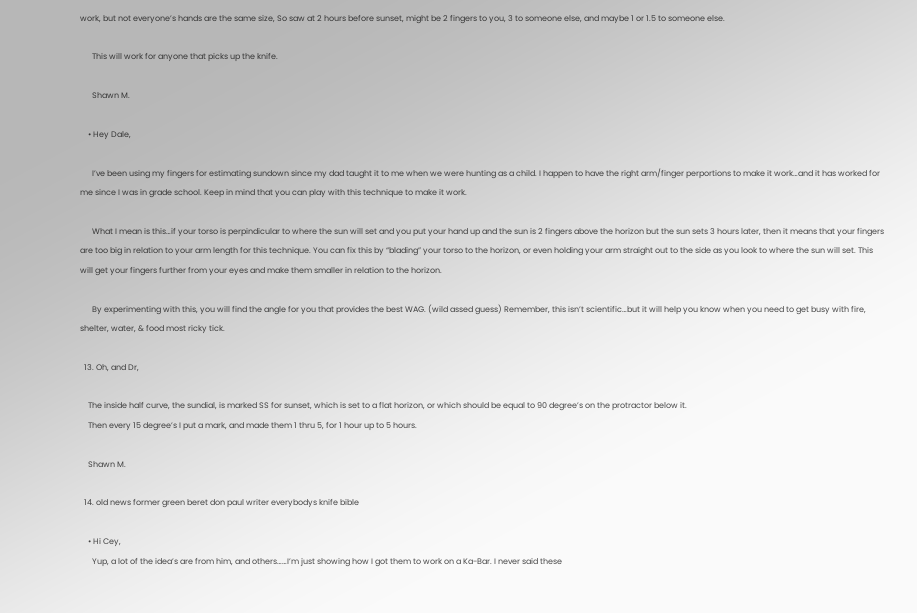work, but not everyone’s hands are the same size, So saw at 2 hours before sunset, might be 2 fingers to you, 3 to someone else, and maybe 1 or 1.5 to someone else.

      This will work for anyone that picks up the knife.

      Shawn M.

    • Hey Dale,

      I’ve been using my fingers for estimating sundown since my dad taught it to me when we were hunting as a child. I happen to have the right arm/finger perportions to make it work…and it has worked for me since I was in grade school. Keep in mind that you can play with this technique to make it work.

      What I mean is this…if your torso is perpindicular to where the sun will set and you put your hand up and the sun is 2 fingers above the horizon but the sun sets 3 hours later, then it means that your fingers are too big in relation to your arm length for this technique. You can fix this by “blading” your torso to the horizon, or even holding your arm straight out to the side as you look to where the sun will set. This will get your fingers further from your eyes and make them smaller in relation to the horizon.

      By experimenting with this, you will find the angle for you that provides the best WAG. (wild assed guess) Remember, this isn’t scientific…but it will help you know when you need to get busy with fire, shelter, water, & food most ricky tick.

  13. Oh, and Dr,

    The inside half curve, the sundial, is marked SS for sunset, which is set to a flat horizon, or which should be equal to 90 degree’s on the protractor below it.
    Then every 15 degree’s I put a mark, and made them 1 thru 5, for 1 hour up to 5 hours.

    Shawn M.

  14. old news former green beret don paul writer everybodys knife bible

    • Hi Cey,
      Yup, a lot of the idea’s are from him, and others……I’m just showing how I got them to work on a Ka-Bar. I never said these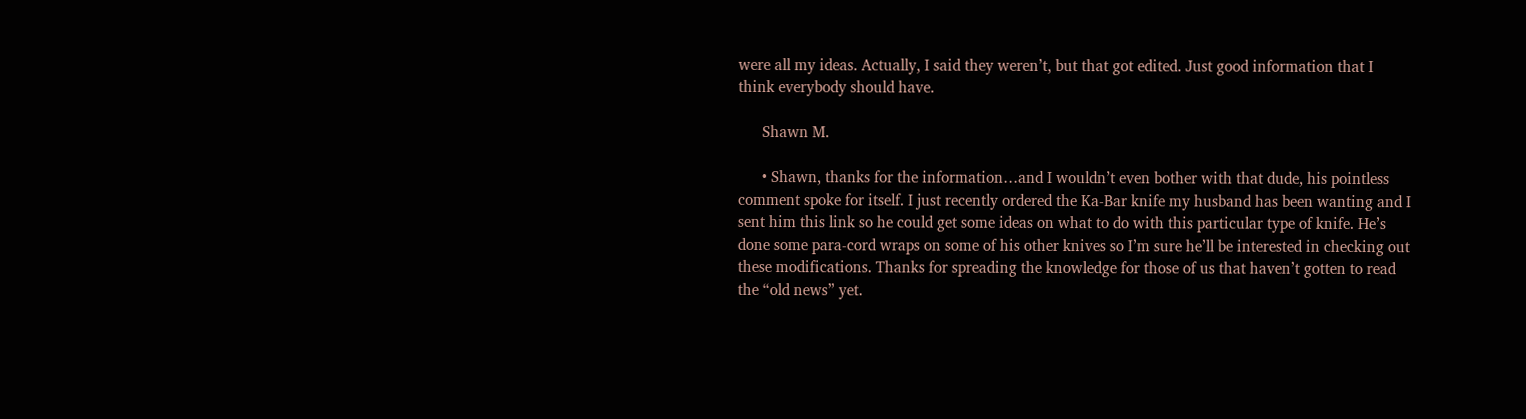were all my ideas. Actually, I said they weren’t, but that got edited. Just good information that I think everybody should have.

      Shawn M.

      • Shawn, thanks for the information…and I wouldn’t even bother with that dude, his pointless comment spoke for itself. I just recently ordered the Ka-Bar knife my husband has been wanting and I sent him this link so he could get some ideas on what to do with this particular type of knife. He’s done some para-cord wraps on some of his other knives so I’m sure he’ll be interested in checking out these modifications. Thanks for spreading the knowledge for those of us that haven’t gotten to read the “old news” yet.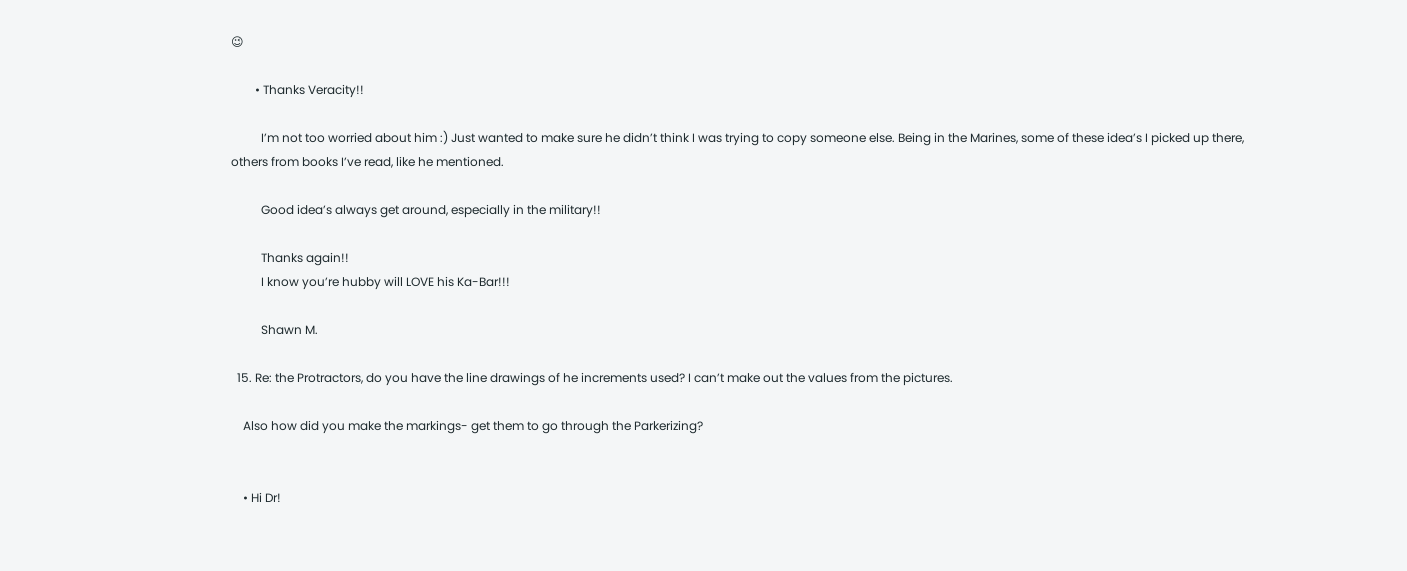😉

        • Thanks Veracity!!

          I’m not too worried about him :) Just wanted to make sure he didn’t think I was trying to copy someone else. Being in the Marines, some of these idea’s I picked up there, others from books I’ve read, like he mentioned.

          Good idea’s always get around, especially in the military!!

          Thanks again!!
          I know you’re hubby will LOVE his Ka-Bar!!!

          Shawn M.

  15. Re: the Protractors, do you have the line drawings of he increments used? I can’t make out the values from the pictures.

    Also how did you make the markings- get them to go through the Parkerizing?


    • Hi Dr!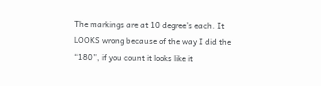The markings are at 10 degree’s each. It LOOKS wrong because of the way I did the “180”, if you count it looks like it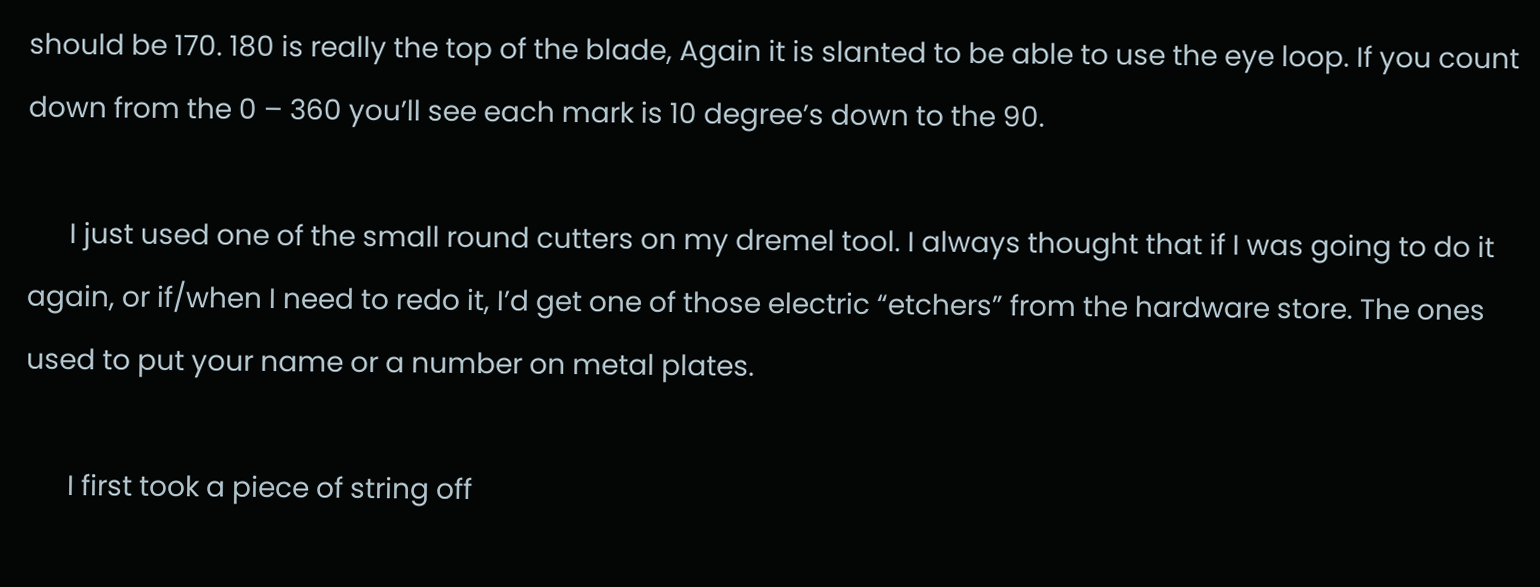should be 170. 180 is really the top of the blade, Again it is slanted to be able to use the eye loop. If you count down from the 0 – 360 you’ll see each mark is 10 degree’s down to the 90.

      I just used one of the small round cutters on my dremel tool. I always thought that if I was going to do it again, or if/when I need to redo it, I’d get one of those electric “etchers” from the hardware store. The ones used to put your name or a number on metal plates.

      I first took a piece of string off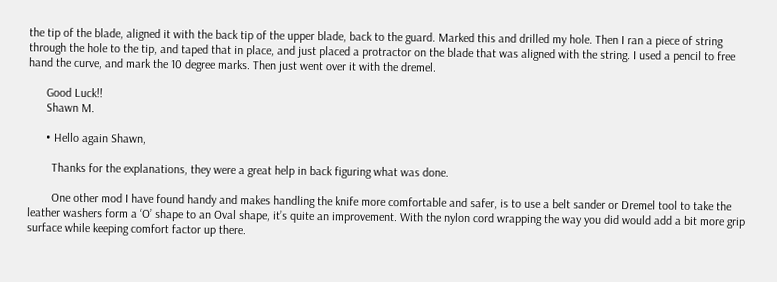the tip of the blade, aligned it with the back tip of the upper blade, back to the guard. Marked this and drilled my hole. Then I ran a piece of string through the hole to the tip, and taped that in place, and just placed a protractor on the blade that was aligned with the string. I used a pencil to free hand the curve, and mark the 10 degree marks. Then just went over it with the dremel.

      Good Luck!!
      Shawn M.

      • Hello again Shawn,

        Thanks for the explanations, they were a great help in back figuring what was done.

        One other mod I have found handy and makes handling the knife more comfortable and safer, is to use a belt sander or Dremel tool to take the leather washers form a ‘O’ shape to an Oval shape, it’s quite an improvement. With the nylon cord wrapping the way you did would add a bit more grip surface while keeping comfort factor up there.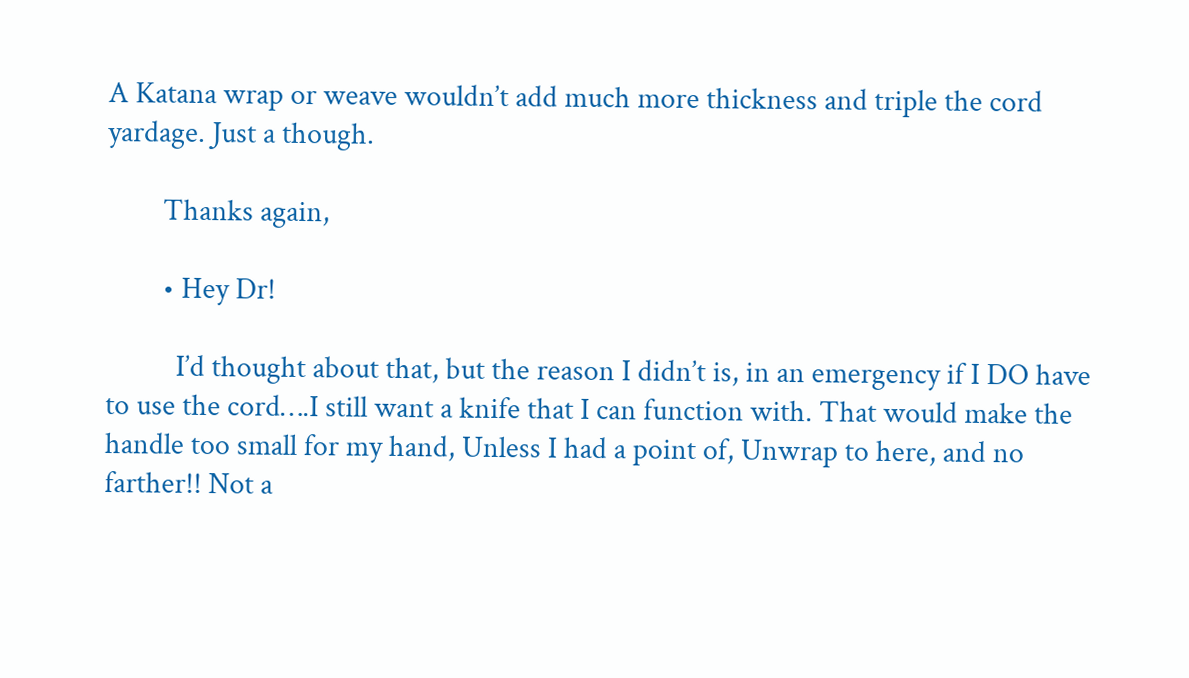A Katana wrap or weave wouldn’t add much more thickness and triple the cord yardage. Just a though.

        Thanks again,

        • Hey Dr!

          I’d thought about that, but the reason I didn’t is, in an emergency if I DO have to use the cord….I still want a knife that I can function with. That would make the handle too small for my hand, Unless I had a point of, Unwrap to here, and no farther!! Not a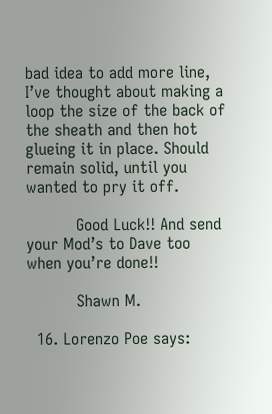bad idea to add more line, I’ve thought about making a loop the size of the back of the sheath and then hot glueing it in place. Should remain solid, until you wanted to pry it off.

          Good Luck!! And send your Mod’s to Dave too when you’re done!!

          Shawn M.

  16. Lorenzo Poe says: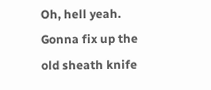Oh, hell yeah. Gonna fix up the old sheath knife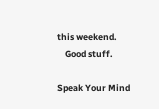this weekend.
    Good stuff.

Speak Your Mind